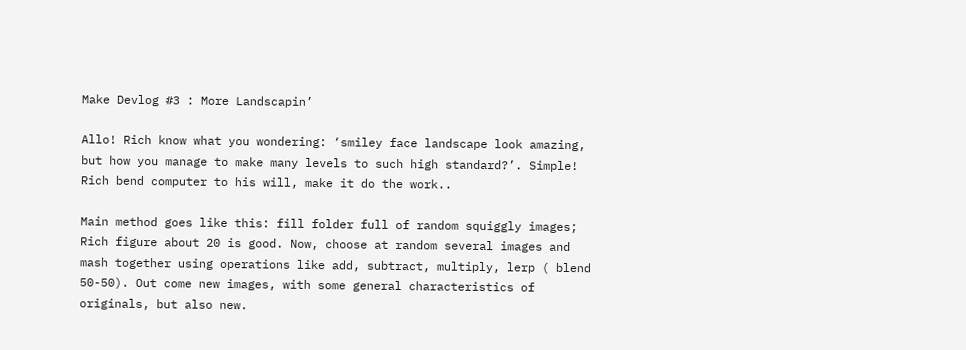Make Devlog #3 : More Landscapin’

Allo! Rich know what you wondering: ‘smiley face landscape look amazing, but how you manage to make many levels to such high standard?’. Simple! Rich bend computer to his will, make it do the work..

Main method goes like this: fill folder full of random squiggly images; Rich figure about 20 is good. Now, choose at random several images and mash together using operations like add, subtract, multiply, lerp ( blend 50-50). Out come new images, with some general characteristics of originals, but also new.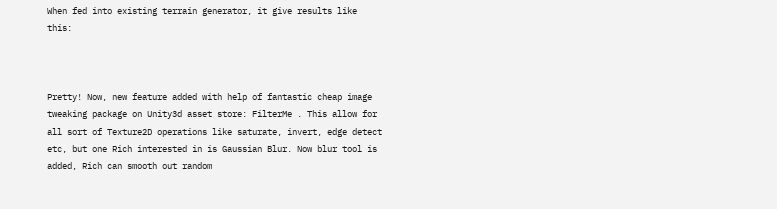When fed into existing terrain generator, it give results like this:



Pretty! Now, new feature added with help of fantastic cheap image tweaking package on Unity3d asset store: FilterMe . This allow for all sort of Texture2D operations like saturate, invert, edge detect etc, but one Rich interested in is Gaussian Blur. Now blur tool is added, Rich can smooth out random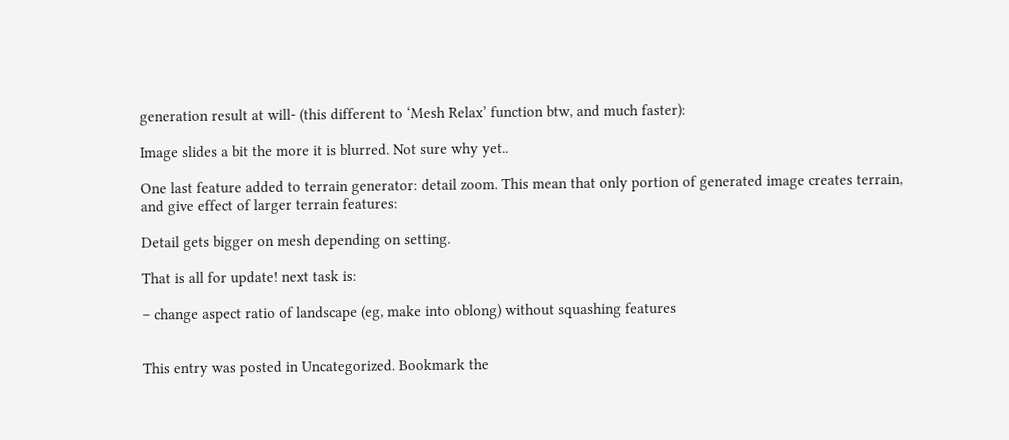generation result at will- (this different to ‘Mesh Relax’ function btw, and much faster):

Image slides a bit the more it is blurred. Not sure why yet..

One last feature added to terrain generator: detail zoom. This mean that only portion of generated image creates terrain, and give effect of larger terrain features:

Detail gets bigger on mesh depending on setting.

That is all for update! next task is:

– change aspect ratio of landscape (eg, make into oblong) without squashing features


This entry was posted in Uncategorized. Bookmark the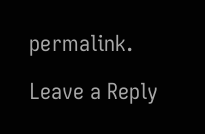permalink.

Leave a Reply